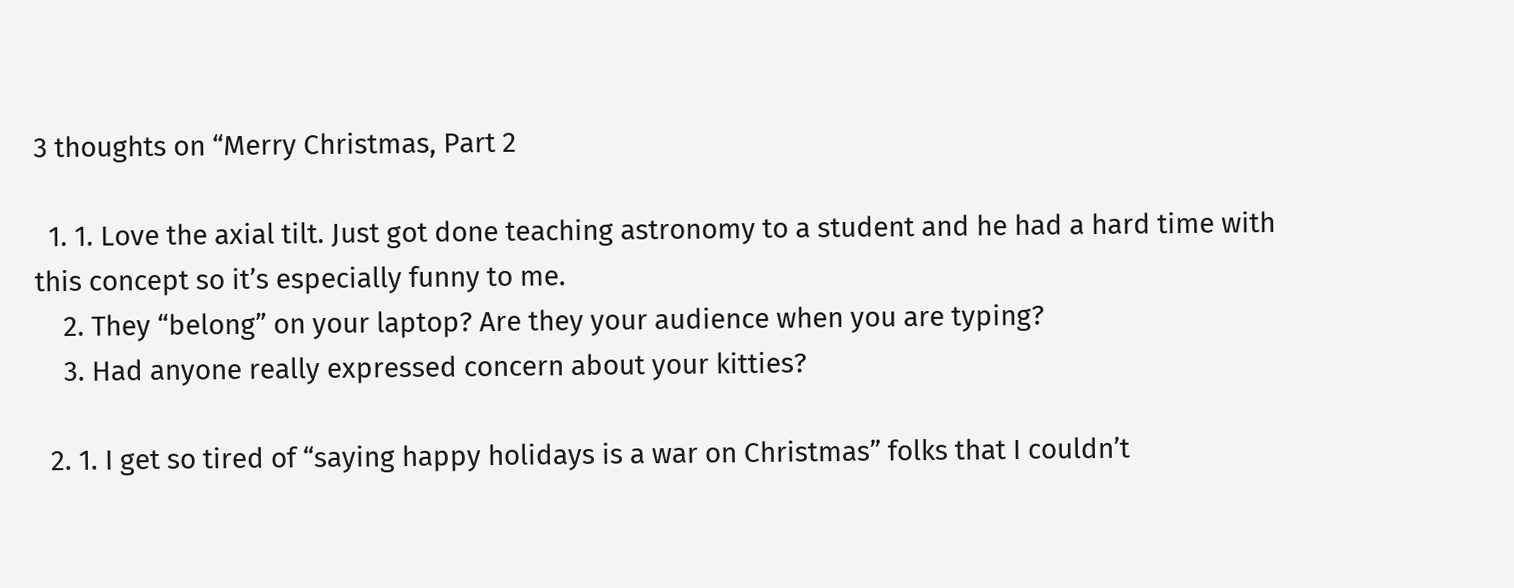3 thoughts on “Merry Christmas, Part 2

  1. 1. Love the axial tilt. Just got done teaching astronomy to a student and he had a hard time with this concept so it’s especially funny to me.
    2. They “belong” on your laptop? Are they your audience when you are typing?
    3. Had anyone really expressed concern about your kitties?

  2. 1. I get so tired of “saying happy holidays is a war on Christmas” folks that I couldn’t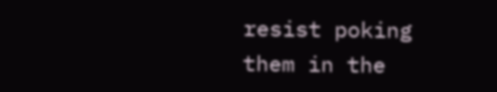resist poking them in the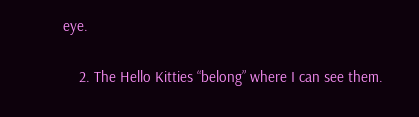eye.

    2. The Hello Kitties “belong” where I can see them.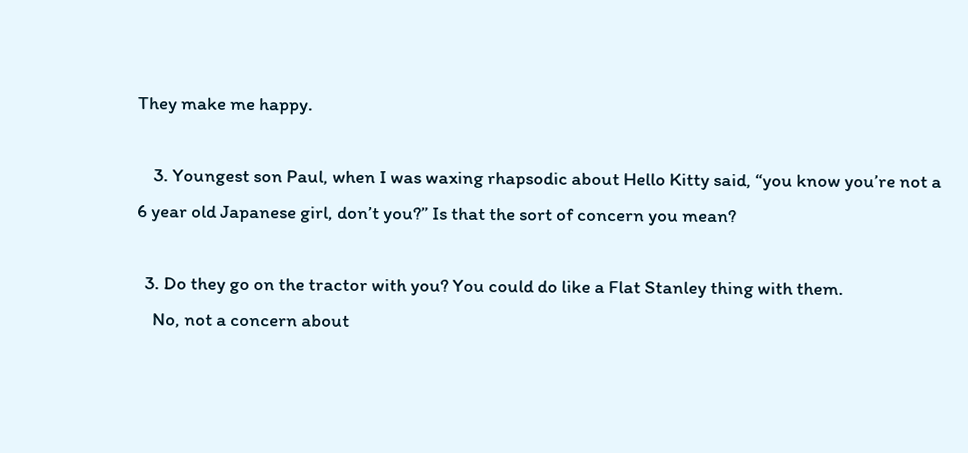They make me happy.

    3. Youngest son Paul, when I was waxing rhapsodic about Hello Kitty said, “you know you’re not a 6 year old Japanese girl, don’t you?” Is that the sort of concern you mean?

  3. Do they go on the tractor with you? You could do like a Flat Stanley thing with them.
    No, not a concern about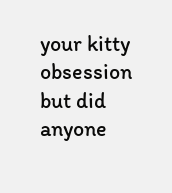your kitty obsession but did anyone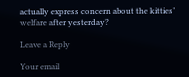actually express concern about the kitties’ welfare after yesterday?

Leave a Reply

Your email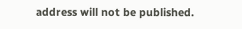address will not be published.